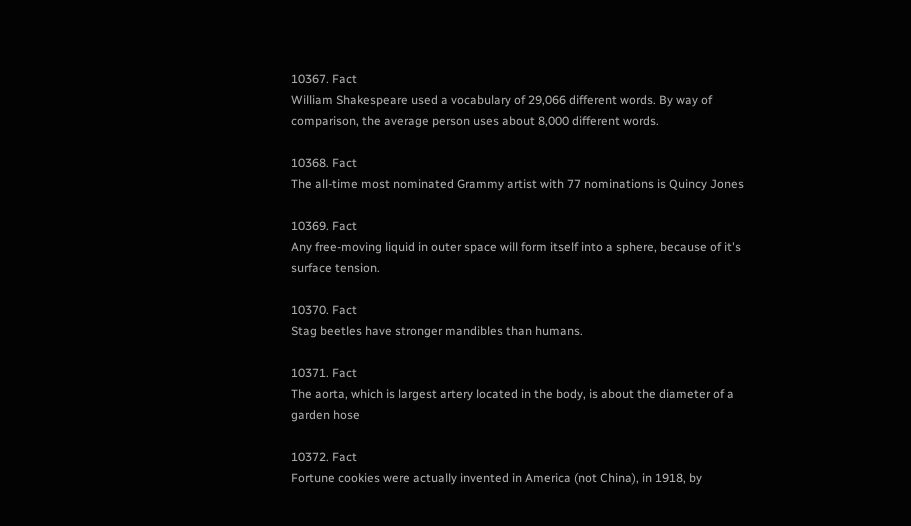10367. Fact
William Shakespeare used a vocabulary of 29,066 different words. By way of comparison, the average person uses about 8,000 different words.

10368. Fact
The all-time most nominated Grammy artist with 77 nominations is Quincy Jones

10369. Fact
Any free-moving liquid in outer space will form itself into a sphere, because of it's surface tension.

10370. Fact
Stag beetles have stronger mandibles than humans.

10371. Fact
The aorta, which is largest artery located in the body, is about the diameter of a garden hose

10372. Fact
Fortune cookies were actually invented in America (not China), in 1918, by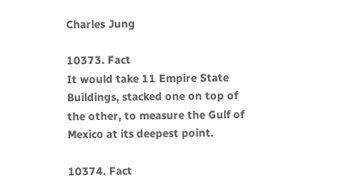Charles Jung

10373. Fact
It would take 11 Empire State Buildings, stacked one on top of the other, to measure the Gulf of Mexico at its deepest point.

10374. Fact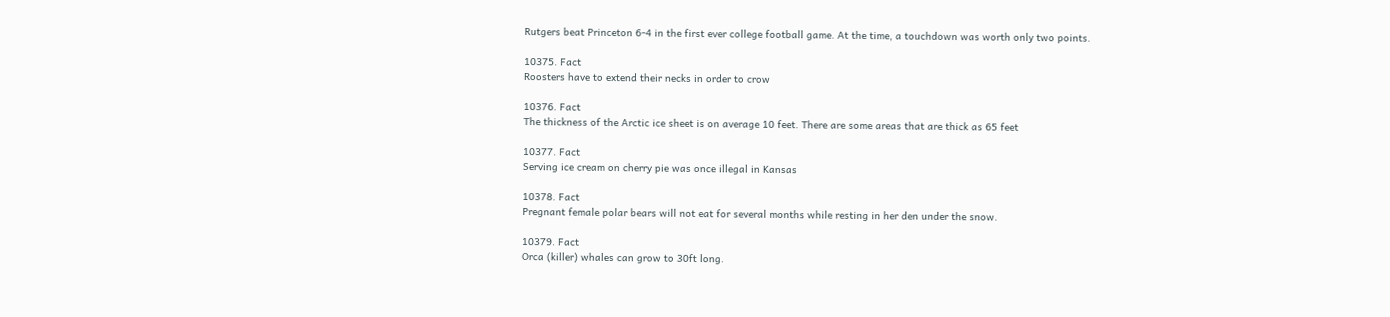Rutgers beat Princeton 6-4 in the first ever college football game. At the time, a touchdown was worth only two points.

10375. Fact
Roosters have to extend their necks in order to crow

10376. Fact
The thickness of the Arctic ice sheet is on average 10 feet. There are some areas that are thick as 65 feet

10377. Fact
Serving ice cream on cherry pie was once illegal in Kansas

10378. Fact
Pregnant female polar bears will not eat for several months while resting in her den under the snow.

10379. Fact
Orca (killer) whales can grow to 30ft long.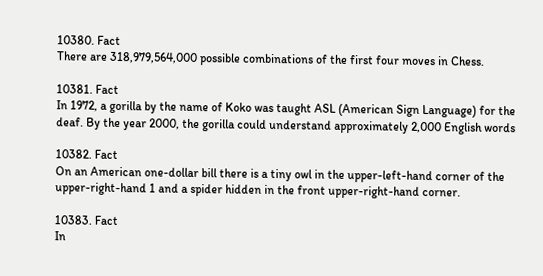10380. Fact
There are 318,979,564,000 possible combinations of the first four moves in Chess.

10381. Fact
In 1972, a gorilla by the name of Koko was taught ASL (American Sign Language) for the deaf. By the year 2000, the gorilla could understand approximately 2,000 English words

10382. Fact
On an American one-dollar bill there is a tiny owl in the upper-left-hand corner of the upper-right-hand 1 and a spider hidden in the front upper-right-hand corner.

10383. Fact
In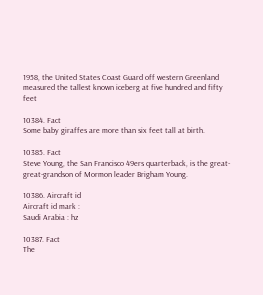1958, the United States Coast Guard off western Greenland measured the tallest known iceberg at five hundred and fifty feet

10384. Fact
Some baby giraffes are more than six feet tall at birth.

10385. Fact
Steve Young, the San Francisco 49ers quarterback, is the great-great-grandson of Mormon leader Brigham Young.

10386. Aircraft id
Aircraft id mark :
Saudi Arabia : hz

10387. Fact
The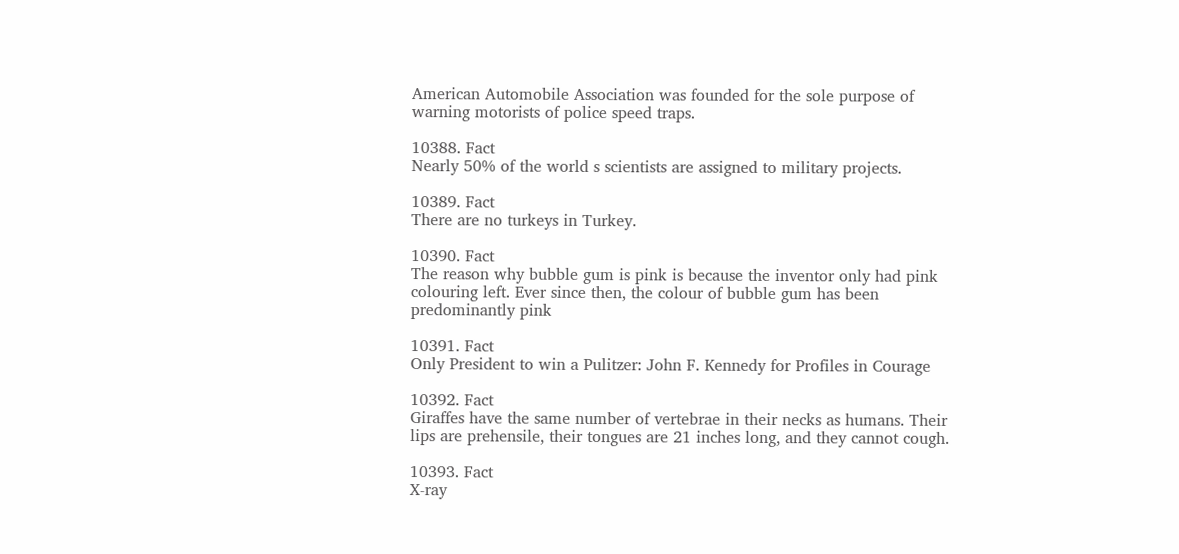American Automobile Association was founded for the sole purpose of warning motorists of police speed traps.

10388. Fact
Nearly 50% of the world s scientists are assigned to military projects.

10389. Fact
There are no turkeys in Turkey.

10390. Fact
The reason why bubble gum is pink is because the inventor only had pink colouring left. Ever since then, the colour of bubble gum has been predominantly pink

10391. Fact
Only President to win a Pulitzer: John F. Kennedy for Profiles in Courage

10392. Fact
Giraffes have the same number of vertebrae in their necks as humans. Their lips are prehensile, their tongues are 21 inches long, and they cannot cough.

10393. Fact
X-ray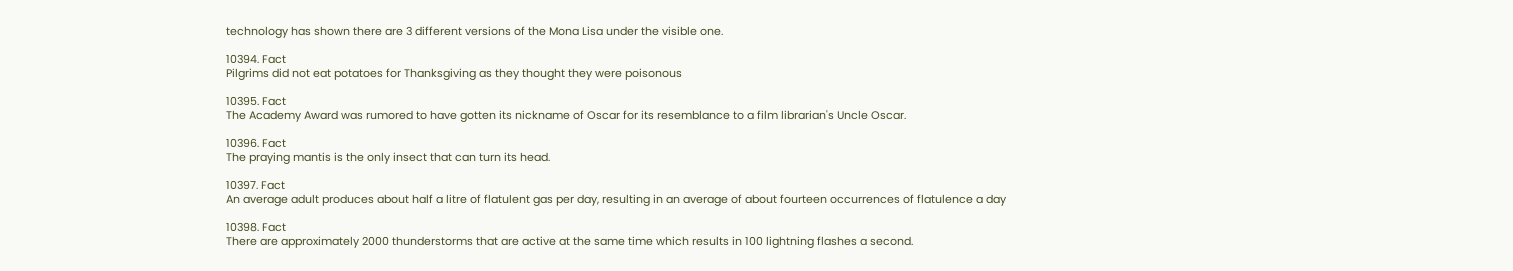technology has shown there are 3 different versions of the Mona Lisa under the visible one.

10394. Fact
Pilgrims did not eat potatoes for Thanksgiving as they thought they were poisonous

10395. Fact
The Academy Award was rumored to have gotten its nickname of Oscar for its resemblance to a film librarian's Uncle Oscar.

10396. Fact
The praying mantis is the only insect that can turn its head.

10397. Fact
An average adult produces about half a litre of flatulent gas per day, resulting in an average of about fourteen occurrences of flatulence a day

10398. Fact
There are approximately 2000 thunderstorms that are active at the same time which results in 100 lightning flashes a second.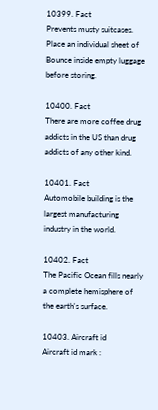10399. Fact
Prevents musty suitcases. Place an individual sheet of Bounce inside empty luggage before storing.

10400. Fact
There are more coffee drug addicts in the US than drug addicts of any other kind.

10401. Fact
Automobile building is the largest manufacturing industry in the world.

10402. Fact
The Pacific Ocean fills nearly a complete hemisphere of the earth's surface.

10403. Aircraft id
Aircraft id mark :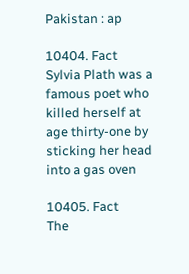Pakistan : ap

10404. Fact
Sylvia Plath was a famous poet who killed herself at age thirty-one by sticking her head into a gas oven

10405. Fact
The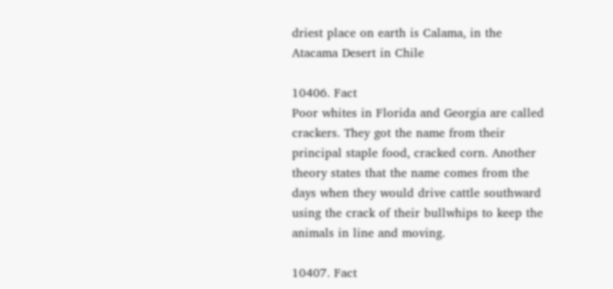driest place on earth is Calama, in the Atacama Desert in Chile

10406. Fact
Poor whites in Florida and Georgia are called crackers. They got the name from their principal staple food, cracked corn. Another theory states that the name comes from the days when they would drive cattle southward using the crack of their bullwhips to keep the animals in line and moving.

10407. Fact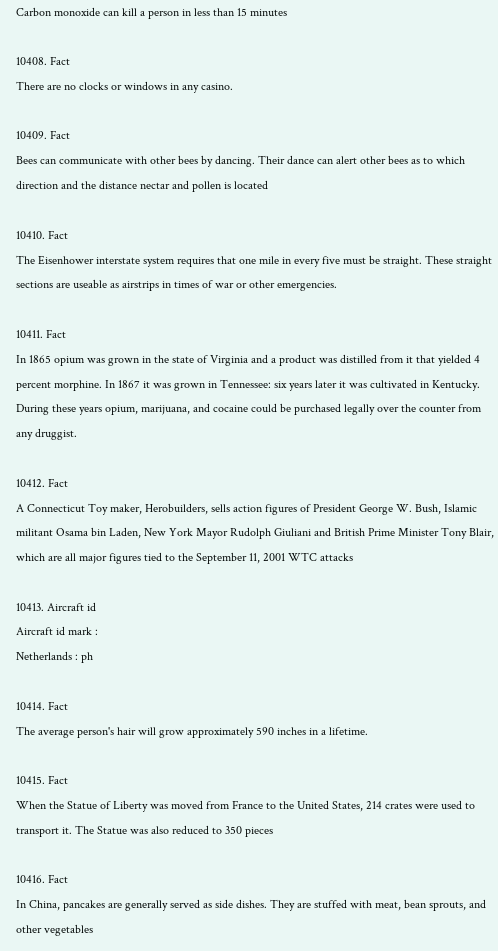Carbon monoxide can kill a person in less than 15 minutes

10408. Fact
There are no clocks or windows in any casino.

10409. Fact
Bees can communicate with other bees by dancing. Their dance can alert other bees as to which direction and the distance nectar and pollen is located

10410. Fact
The Eisenhower interstate system requires that one mile in every five must be straight. These straight sections are useable as airstrips in times of war or other emergencies.

10411. Fact
In 1865 opium was grown in the state of Virginia and a product was distilled from it that yielded 4 percent morphine. In 1867 it was grown in Tennessee: six years later it was cultivated in Kentucky. During these years opium, marijuana, and cocaine could be purchased legally over the counter from any druggist.

10412. Fact
A Connecticut Toy maker, Herobuilders, sells action figures of President George W. Bush, Islamic militant Osama bin Laden, New York Mayor Rudolph Giuliani and British Prime Minister Tony Blair, which are all major figures tied to the September 11, 2001 WTC attacks

10413. Aircraft id
Aircraft id mark :
Netherlands : ph

10414. Fact
The average person's hair will grow approximately 590 inches in a lifetime.

10415. Fact
When the Statue of Liberty was moved from France to the United States, 214 crates were used to transport it. The Statue was also reduced to 350 pieces

10416. Fact
In China, pancakes are generally served as side dishes. They are stuffed with meat, bean sprouts, and other vegetables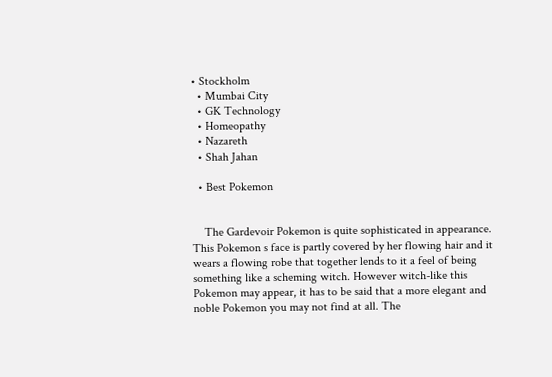• Stockholm
  • Mumbai City
  • GK Technology
  • Homeopathy
  • Nazareth
  • Shah Jahan

  • Best Pokemon


    The Gardevoir Pokemon is quite sophisticated in appearance. This Pokemon s face is partly covered by her flowing hair and it wears a flowing robe that together lends to it a feel of being something like a scheming witch. However witch-like this Pokemon may appear, it has to be said that a more elegant and noble Pokemon you may not find at all. The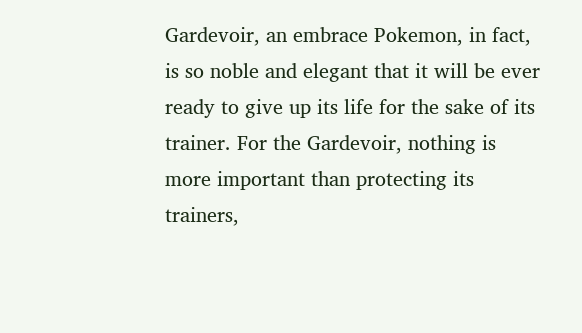Gardevoir, an embrace Pokemon, in fact, is so noble and elegant that it will be ever ready to give up its life for the sake of its trainer. For the Gardevoir, nothing is more important than protecting its trainers,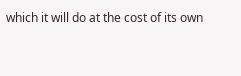which it will do at the cost of its own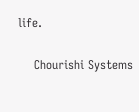life.

    Chourishi Systems